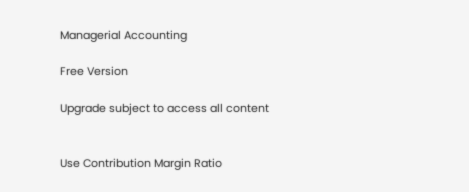Managerial Accounting

Free Version

Upgrade subject to access all content


Use Contribution Margin Ratio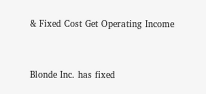& Fixed Cost Get Operating Income


Blonde Inc. has fixed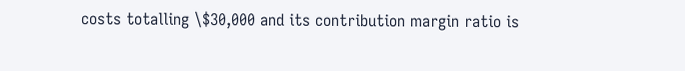costs totalling \$30,000 and its contribution margin ratio is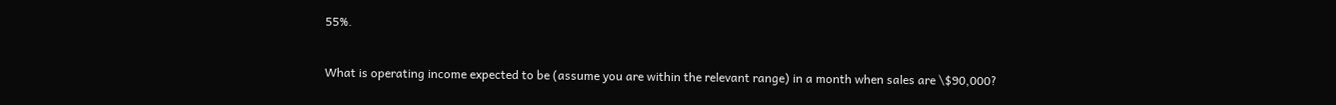55%.

What is operating income expected to be (assume you are within the relevant range) in a month when sales are \$90,000?